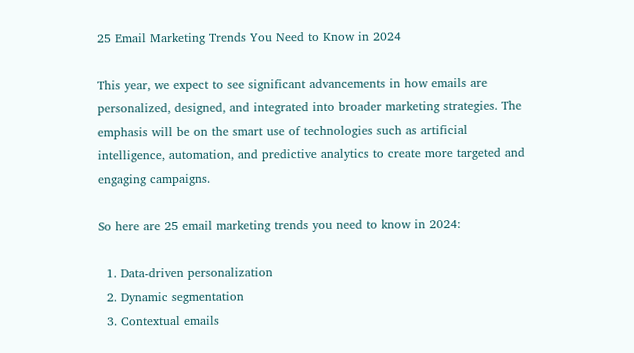25 Email Marketing Trends You Need to Know in 2024

This year, we expect to see significant advancements in how emails are personalized, designed, and integrated into broader marketing strategies. The emphasis will be on the smart use of technologies such as artificial intelligence, automation, and predictive analytics to create more targeted and engaging campaigns.

So here are 25 email marketing trends you need to know in 2024:

  1. Data-driven personalization
  2. Dynamic segmentation
  3. Contextual emails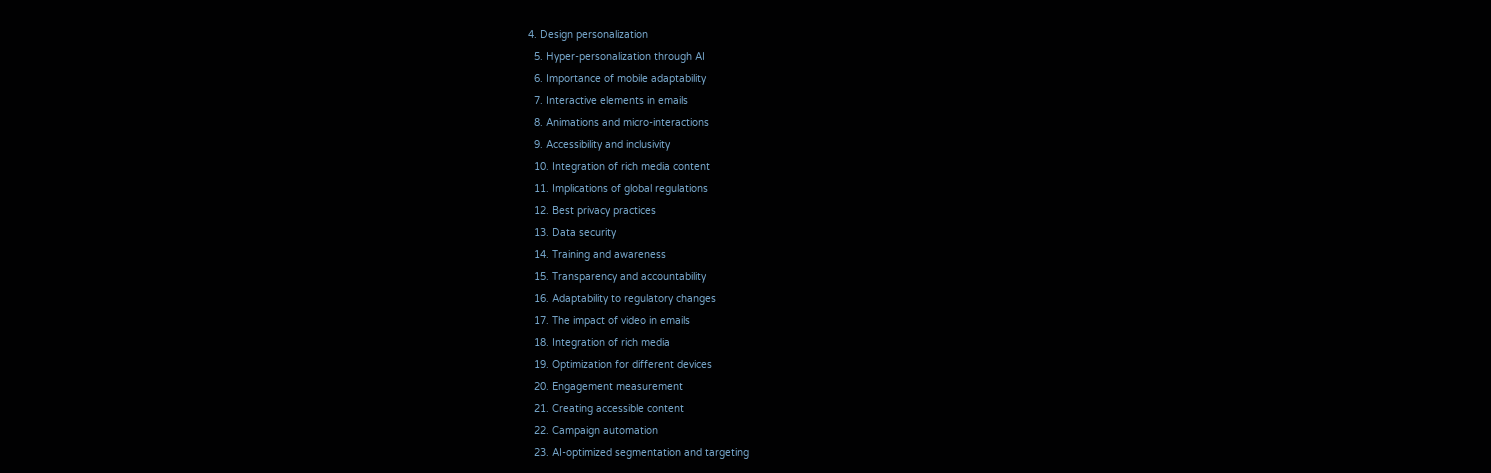4. Design personalization
  5. Hyper-personalization through AI
  6. Importance of mobile adaptability
  7. Interactive elements in emails
  8. Animations and micro-interactions
  9. Accessibility and inclusivity
  10. Integration of rich media content
  11. Implications of global regulations
  12. Best privacy practices
  13. Data security
  14. Training and awareness
  15. Transparency and accountability
  16. Adaptability to regulatory changes
  17. The impact of video in emails
  18. Integration of rich media
  19. Optimization for different devices
  20. Engagement measurement
  21. Creating accessible content
  22. Campaign automation
  23. AI-optimized segmentation and targeting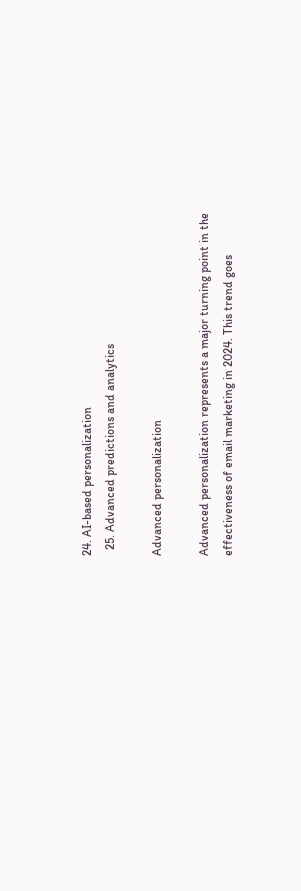24. AI-based personalization
  25. Advanced predictions and analytics

Advanced personalization

Advanced personalization represents a major turning point in the effectiveness of email marketing in 2024. This trend goes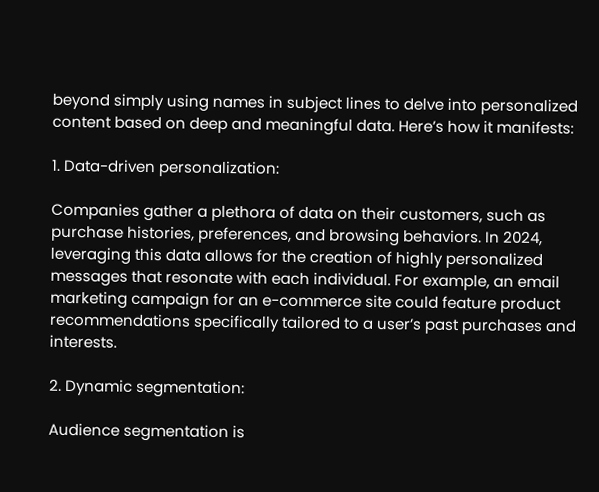beyond simply using names in subject lines to delve into personalized content based on deep and meaningful data. Here’s how it manifests:

1. Data-driven personalization:

Companies gather a plethora of data on their customers, such as purchase histories, preferences, and browsing behaviors. In 2024, leveraging this data allows for the creation of highly personalized messages that resonate with each individual. For example, an email marketing campaign for an e-commerce site could feature product recommendations specifically tailored to a user’s past purchases and interests.

2. Dynamic segmentation:

Audience segmentation is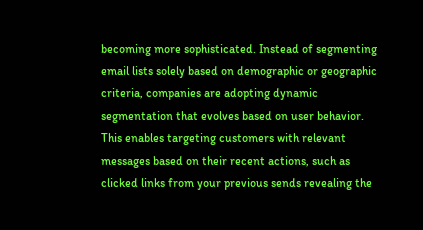becoming more sophisticated. Instead of segmenting email lists solely based on demographic or geographic criteria, companies are adopting dynamic segmentation that evolves based on user behavior. This enables targeting customers with relevant messages based on their recent actions, such as clicked links from your previous sends revealing the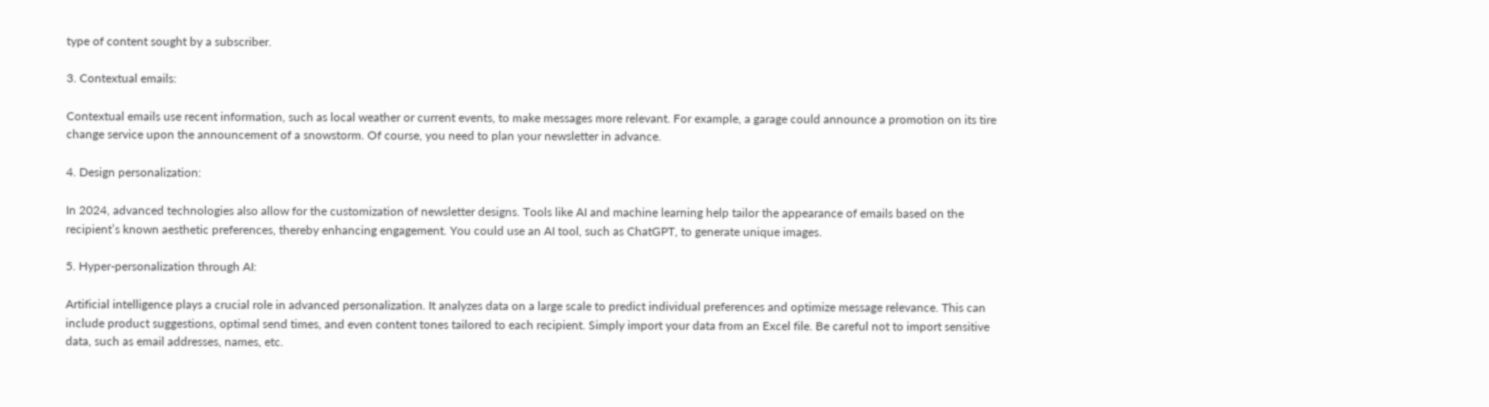type of content sought by a subscriber.

3. Contextual emails:

Contextual emails use recent information, such as local weather or current events, to make messages more relevant. For example, a garage could announce a promotion on its tire change service upon the announcement of a snowstorm. Of course, you need to plan your newsletter in advance.

4. Design personalization:

In 2024, advanced technologies also allow for the customization of newsletter designs. Tools like AI and machine learning help tailor the appearance of emails based on the recipient’s known aesthetic preferences, thereby enhancing engagement. You could use an AI tool, such as ChatGPT, to generate unique images.

5. Hyper-personalization through AI:

Artificial intelligence plays a crucial role in advanced personalization. It analyzes data on a large scale to predict individual preferences and optimize message relevance. This can include product suggestions, optimal send times, and even content tones tailored to each recipient. Simply import your data from an Excel file. Be careful not to import sensitive data, such as email addresses, names, etc.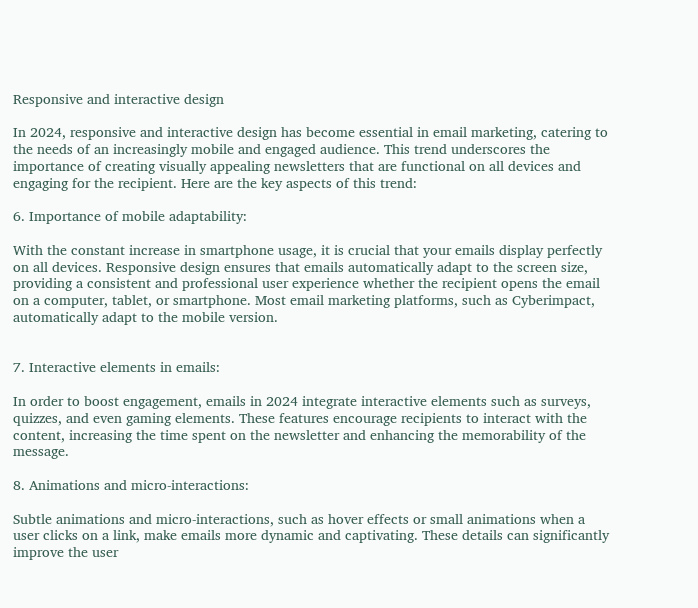Responsive and interactive design

In 2024, responsive and interactive design has become essential in email marketing, catering to the needs of an increasingly mobile and engaged audience. This trend underscores the importance of creating visually appealing newsletters that are functional on all devices and engaging for the recipient. Here are the key aspects of this trend:

6. Importance of mobile adaptability:

With the constant increase in smartphone usage, it is crucial that your emails display perfectly on all devices. Responsive design ensures that emails automatically adapt to the screen size, providing a consistent and professional user experience whether the recipient opens the email on a computer, tablet, or smartphone. Most email marketing platforms, such as Cyberimpact, automatically adapt to the mobile version.


7. Interactive elements in emails:

In order to boost engagement, emails in 2024 integrate interactive elements such as surveys, quizzes, and even gaming elements. These features encourage recipients to interact with the content, increasing the time spent on the newsletter and enhancing the memorability of the message.

8. Animations and micro-interactions:

Subtle animations and micro-interactions, such as hover effects or small animations when a user clicks on a link, make emails more dynamic and captivating. These details can significantly improve the user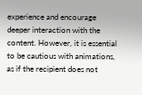experience and encourage deeper interaction with the content. However, it is essential to be cautious with animations, as if the recipient does not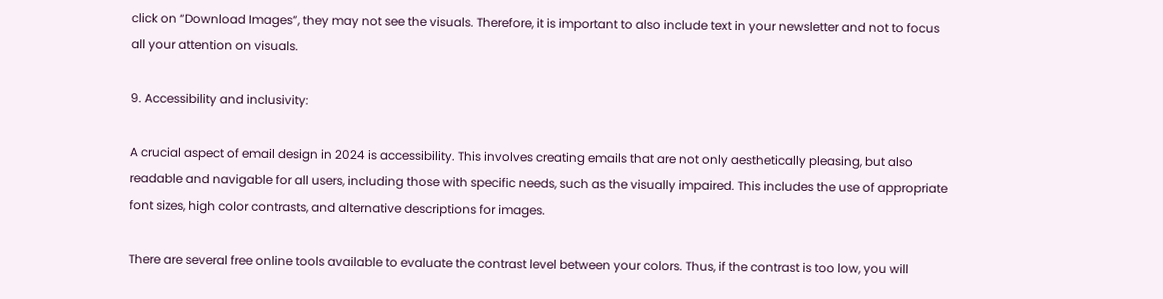click on “Download Images”, they may not see the visuals. Therefore, it is important to also include text in your newsletter and not to focus all your attention on visuals.

9. Accessibility and inclusivity:

A crucial aspect of email design in 2024 is accessibility. This involves creating emails that are not only aesthetically pleasing, but also readable and navigable for all users, including those with specific needs, such as the visually impaired. This includes the use of appropriate font sizes, high color contrasts, and alternative descriptions for images.

There are several free online tools available to evaluate the contrast level between your colors. Thus, if the contrast is too low, you will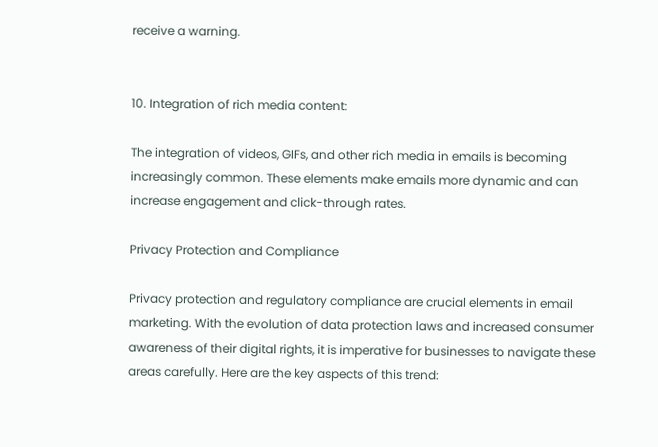receive a warning.


10. Integration of rich media content:

The integration of videos, GIFs, and other rich media in emails is becoming increasingly common. These elements make emails more dynamic and can increase engagement and click-through rates.

Privacy Protection and Compliance

Privacy protection and regulatory compliance are crucial elements in email marketing. With the evolution of data protection laws and increased consumer awareness of their digital rights, it is imperative for businesses to navigate these areas carefully. Here are the key aspects of this trend: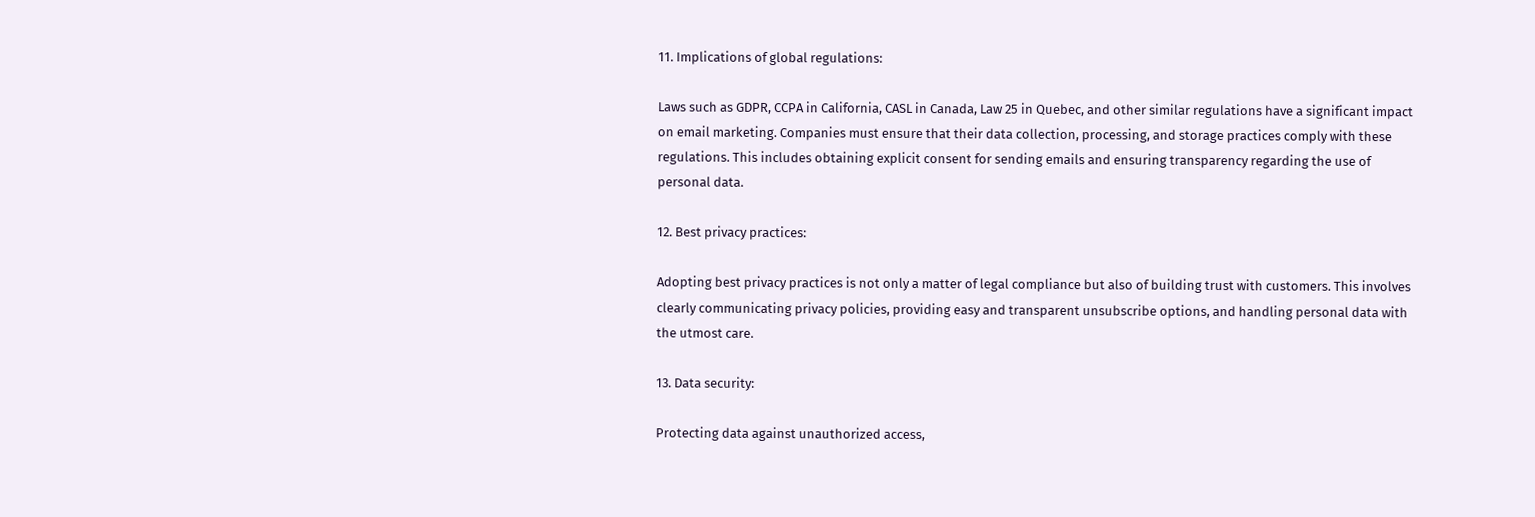11. Implications of global regulations:

Laws such as GDPR, CCPA in California, CASL in Canada, Law 25 in Quebec, and other similar regulations have a significant impact on email marketing. Companies must ensure that their data collection, processing, and storage practices comply with these regulations. This includes obtaining explicit consent for sending emails and ensuring transparency regarding the use of personal data.

12. Best privacy practices:

Adopting best privacy practices is not only a matter of legal compliance but also of building trust with customers. This involves clearly communicating privacy policies, providing easy and transparent unsubscribe options, and handling personal data with the utmost care.

13. Data security:

Protecting data against unauthorized access,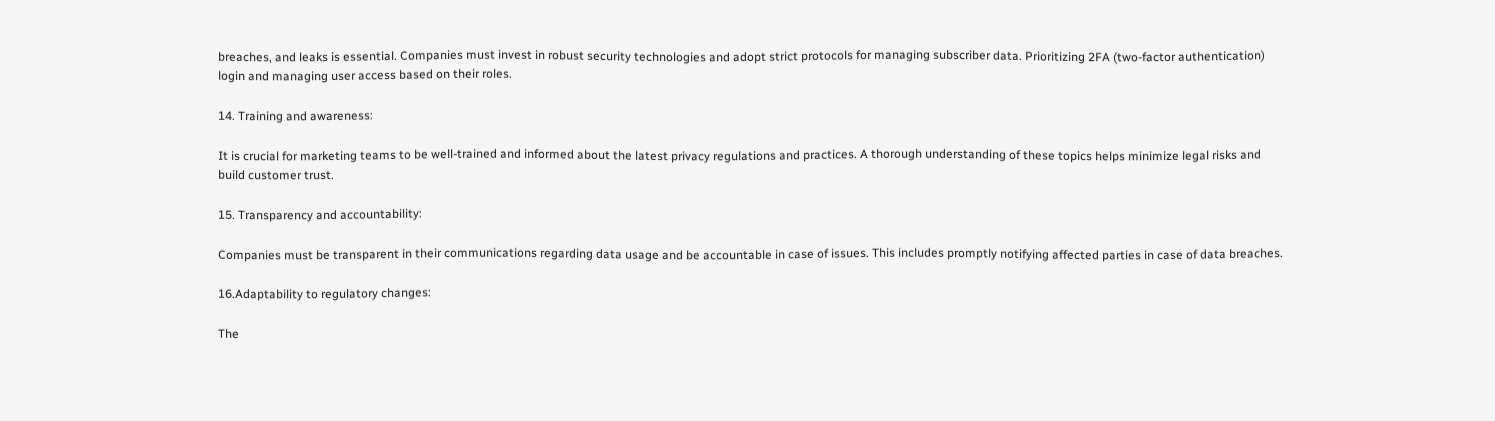breaches, and leaks is essential. Companies must invest in robust security technologies and adopt strict protocols for managing subscriber data. Prioritizing 2FA (two-factor authentication) login and managing user access based on their roles.

14. Training and awareness:

It is crucial for marketing teams to be well-trained and informed about the latest privacy regulations and practices. A thorough understanding of these topics helps minimize legal risks and build customer trust.

15. Transparency and accountability:

Companies must be transparent in their communications regarding data usage and be accountable in case of issues. This includes promptly notifying affected parties in case of data breaches.

16.Adaptability to regulatory changes:

The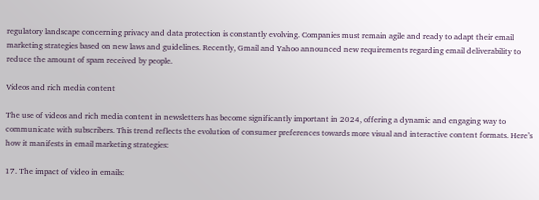regulatory landscape concerning privacy and data protection is constantly evolving. Companies must remain agile and ready to adapt their email marketing strategies based on new laws and guidelines. Recently, Gmail and Yahoo announced new requirements regarding email deliverability to reduce the amount of spam received by people.

Videos and rich media content

The use of videos and rich media content in newsletters has become significantly important in 2024, offering a dynamic and engaging way to communicate with subscribers. This trend reflects the evolution of consumer preferences towards more visual and interactive content formats. Here’s how it manifests in email marketing strategies:

17. The impact of video in emails: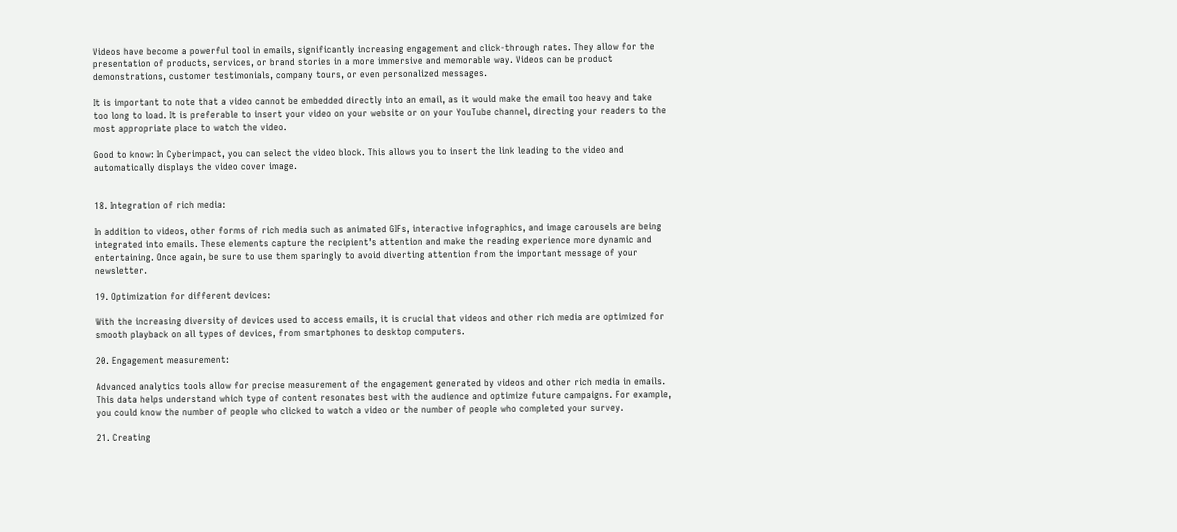Videos have become a powerful tool in emails, significantly increasing engagement and click-through rates. They allow for the presentation of products, services, or brand stories in a more immersive and memorable way. Videos can be product demonstrations, customer testimonials, company tours, or even personalized messages.

It is important to note that a video cannot be embedded directly into an email, as it would make the email too heavy and take too long to load. It is preferable to insert your video on your website or on your YouTube channel, directing your readers to the most appropriate place to watch the video.

Good to know: In Cyberimpact, you can select the video block. This allows you to insert the link leading to the video and automatically displays the video cover image.


18. Integration of rich media:

In addition to videos, other forms of rich media such as animated GIFs, interactive infographics, and image carousels are being integrated into emails. These elements capture the recipient’s attention and make the reading experience more dynamic and entertaining. Once again, be sure to use them sparingly to avoid diverting attention from the important message of your newsletter.

19. Optimization for different devices:

With the increasing diversity of devices used to access emails, it is crucial that videos and other rich media are optimized for smooth playback on all types of devices, from smartphones to desktop computers.

20. Engagement measurement:

Advanced analytics tools allow for precise measurement of the engagement generated by videos and other rich media in emails. This data helps understand which type of content resonates best with the audience and optimize future campaigns. For example, you could know the number of people who clicked to watch a video or the number of people who completed your survey.

21. Creating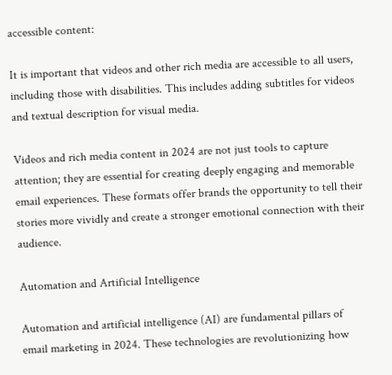accessible content:

It is important that videos and other rich media are accessible to all users, including those with disabilities. This includes adding subtitles for videos and textual description for visual media.

Videos and rich media content in 2024 are not just tools to capture attention; they are essential for creating deeply engaging and memorable email experiences. These formats offer brands the opportunity to tell their stories more vividly and create a stronger emotional connection with their audience.

Automation and Artificial Intelligence

Automation and artificial intelligence (AI) are fundamental pillars of email marketing in 2024. These technologies are revolutionizing how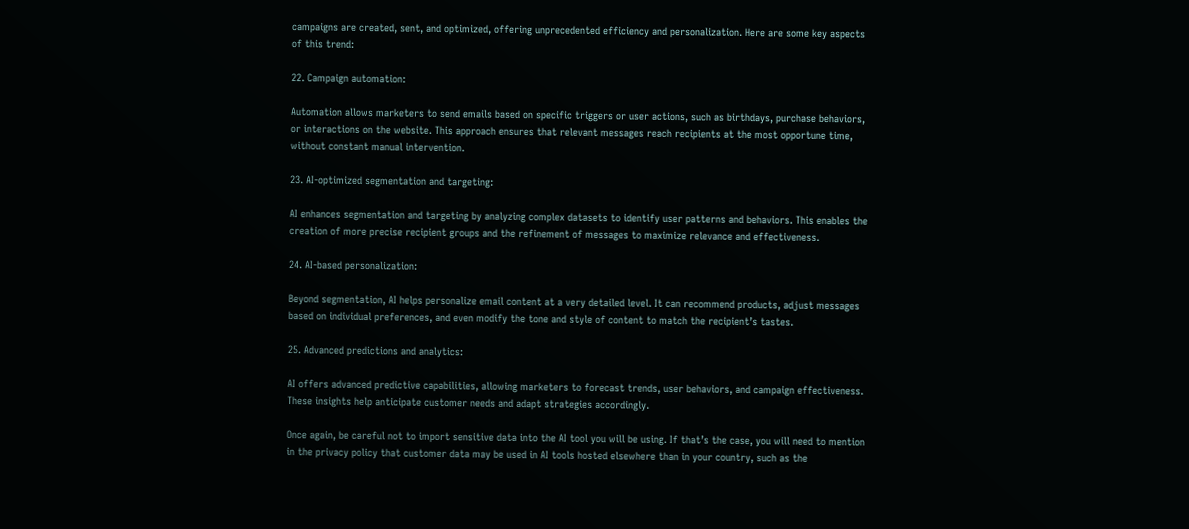campaigns are created, sent, and optimized, offering unprecedented efficiency and personalization. Here are some key aspects of this trend:

22. Campaign automation:

Automation allows marketers to send emails based on specific triggers or user actions, such as birthdays, purchase behaviors, or interactions on the website. This approach ensures that relevant messages reach recipients at the most opportune time, without constant manual intervention.

23. AI-optimized segmentation and targeting:

AI enhances segmentation and targeting by analyzing complex datasets to identify user patterns and behaviors. This enables the creation of more precise recipient groups and the refinement of messages to maximize relevance and effectiveness.

24. AI-based personalization:

Beyond segmentation, AI helps personalize email content at a very detailed level. It can recommend products, adjust messages based on individual preferences, and even modify the tone and style of content to match the recipient’s tastes.

25. Advanced predictions and analytics:

AI offers advanced predictive capabilities, allowing marketers to forecast trends, user behaviors, and campaign effectiveness. These insights help anticipate customer needs and adapt strategies accordingly.

Once again, be careful not to import sensitive data into the AI tool you will be using. If that’s the case, you will need to mention in the privacy policy that customer data may be used in AI tools hosted elsewhere than in your country, such as the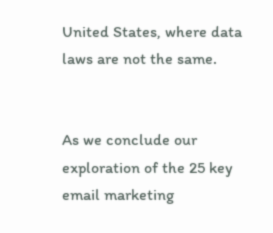United States, where data laws are not the same.


As we conclude our exploration of the 25 key email marketing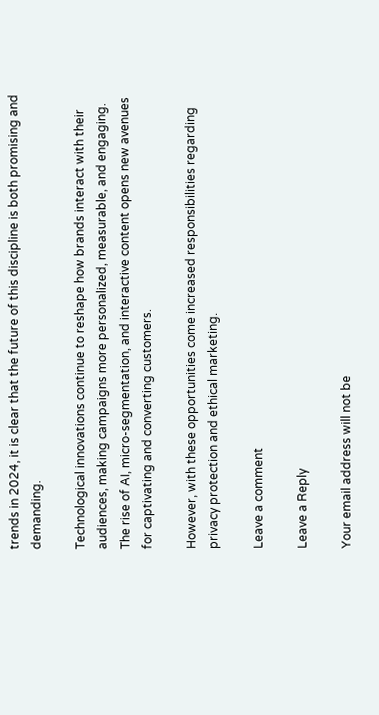trends in 2024, it is clear that the future of this discipline is both promising and demanding.

Technological innovations continue to reshape how brands interact with their audiences, making campaigns more personalized, measurable, and engaging. The rise of AI, micro-segmentation, and interactive content opens new avenues for captivating and converting customers.

However, with these opportunities come increased responsibilities regarding privacy protection and ethical marketing.

Leave a comment

Leave a Reply

Your email address will not be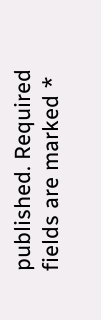published. Required fields are marked *